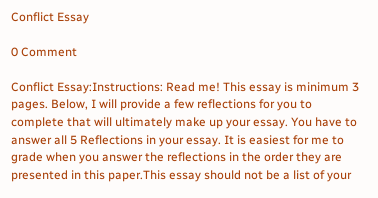Conflict Essay

0 Comment

Conflict Essay:Instructions: Read me! This essay is minimum 3 pages. Below, I will provide a few reflections for you to complete that will ultimately make up your essay. You have to answer all 5 Reflections in your essay. It is easiest for me to grade when you answer the reflections in the order they are presented in this paper.This essay should not be a list of your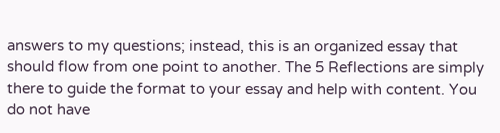answers to my questions; instead, this is an organized essay that should flow from one point to another. The 5 Reflections are simply there to guide the format to your essay and help with content. You do not have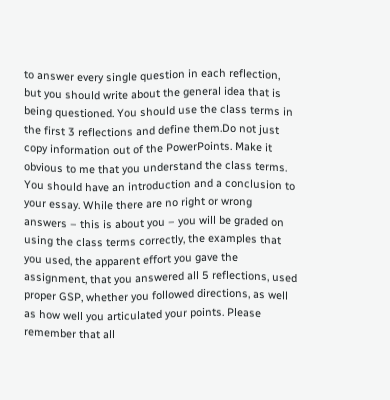to answer every single question in each reflection, but you should write about the general idea that is being questioned. You should use the class terms in the first 3 reflections and define them.Do not just copy information out of the PowerPoints. Make it obvious to me that you understand the class terms. You should have an introduction and a conclusion to your essay. While there are no right or wrong answers – this is about you – you will be graded on using the class terms correctly, the examples that you used, the apparent effort you gave the assignment, that you answered all 5 reflections, used proper GSP, whether you followed directions, as well as how well you articulated your points. Please remember that all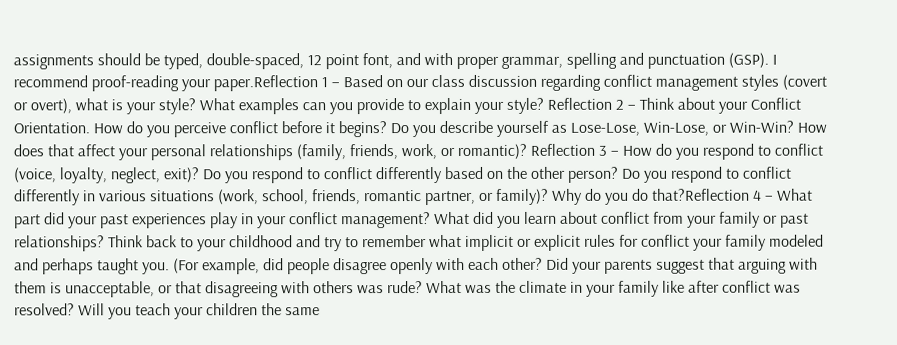assignments should be typed, double-spaced, 12 point font, and with proper grammar, spelling and punctuation (GSP). I recommend proof-reading your paper.Reflection 1 – Based on our class discussion regarding conflict management styles (covert or overt), what is your style? What examples can you provide to explain your style? Reflection 2 – Think about your Conflict Orientation. How do you perceive conflict before it begins? Do you describe yourself as Lose-Lose, Win-Lose, or Win-Win? How does that affect your personal relationships (family, friends, work, or romantic)? Reflection 3 – How do you respond to conflict (voice, loyalty, neglect, exit)? Do you respond to conflict differently based on the other person? Do you respond to conflict differently in various situations (work, school, friends, romantic partner, or family)? Why do you do that?Reflection 4 – What part did your past experiences play in your conflict management? What did you learn about conflict from your family or past relationships? Think back to your childhood and try to remember what implicit or explicit rules for conflict your family modeled and perhaps taught you. (For example, did people disagree openly with each other? Did your parents suggest that arguing with them is unacceptable, or that disagreeing with others was rude? What was the climate in your family like after conflict was resolved? Will you teach your children the same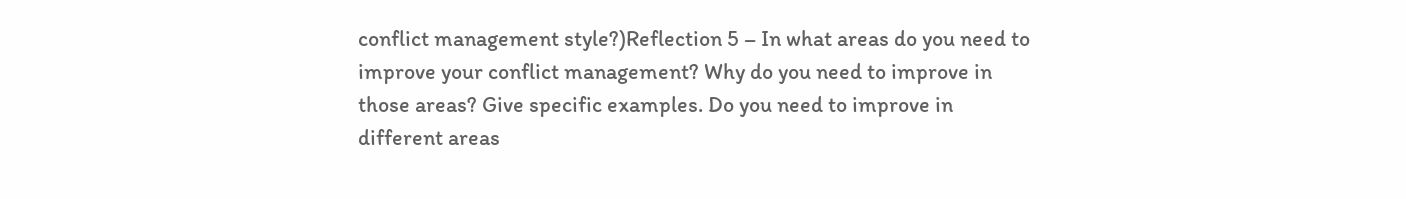conflict management style?)Reflection 5 – In what areas do you need to improve your conflict management? Why do you need to improve in those areas? Give specific examples. Do you need to improve in different areas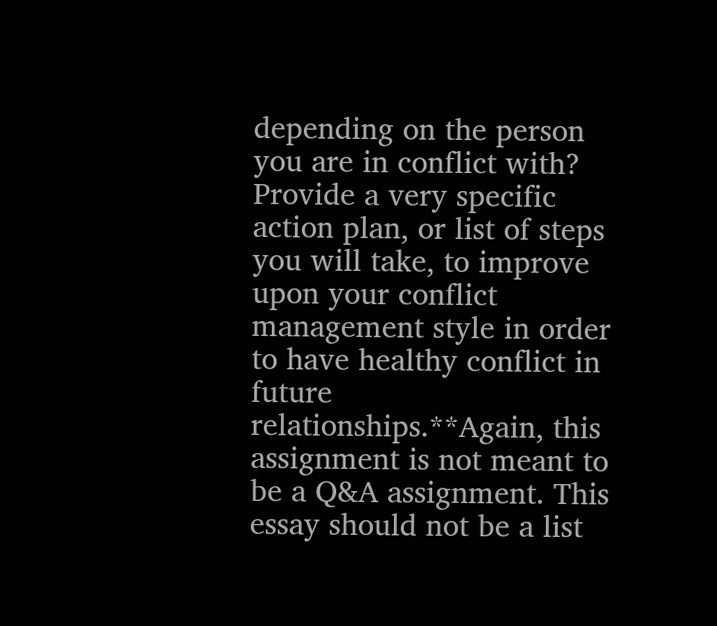depending on the person you are in conflict with? Provide a very specific action plan, or list of steps you will take, to improve upon your conflict management style in order to have healthy conflict in future relationships.**Again, this assignment is not meant to be a Q&A assignment. This essay should not be a list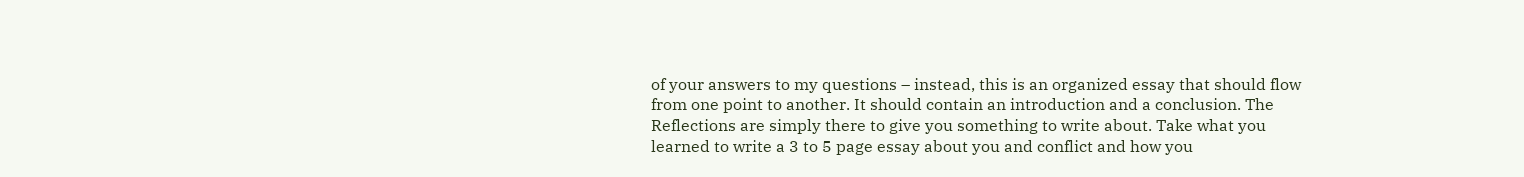of your answers to my questions – instead, this is an organized essay that should flow from one point to another. It should contain an introduction and a conclusion. The Reflections are simply there to give you something to write about. Take what you learned to write a 3 to 5 page essay about you and conflict and how you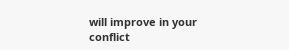will improve in your conflict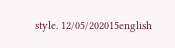style. 12/05/202015english